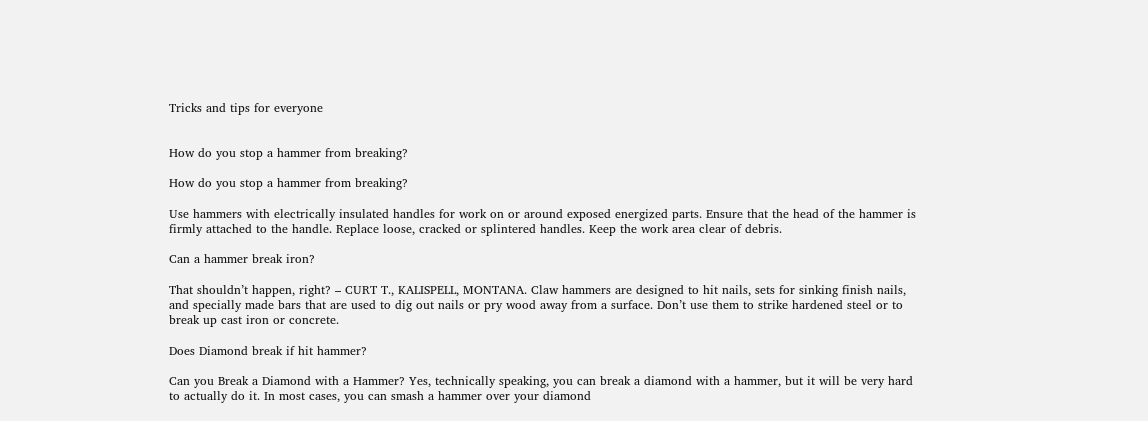Tricks and tips for everyone


How do you stop a hammer from breaking?

How do you stop a hammer from breaking?

Use hammers with electrically insulated handles for work on or around exposed energized parts. Ensure that the head of the hammer is firmly attached to the handle. Replace loose, cracked or splintered handles. Keep the work area clear of debris.

Can a hammer break iron?

That shouldn’t happen, right? – CURT T., KALISPELL, MONTANA. Claw hammers are designed to hit nails, sets for sinking finish nails, and specially made bars that are used to dig out nails or pry wood away from a surface. Don’t use them to strike hardened steel or to break up cast iron or concrete.

Does Diamond break if hit hammer?

Can you Break a Diamond with a Hammer? Yes, technically speaking, you can break a diamond with a hammer, but it will be very hard to actually do it. In most cases, you can smash a hammer over your diamond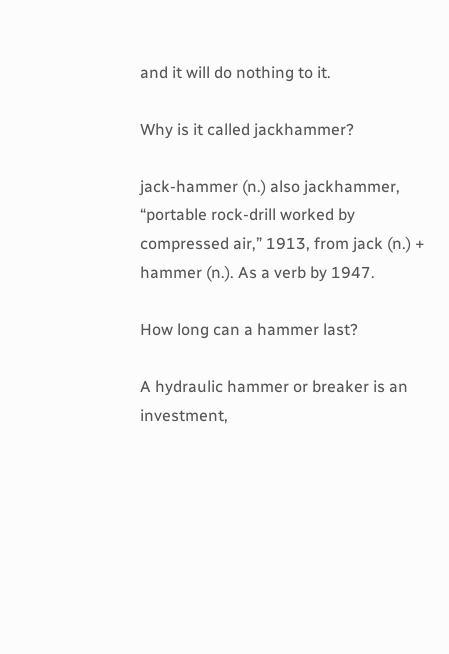and it will do nothing to it.

Why is it called jackhammer?

jack-hammer (n.) also jackhammer, “portable rock-drill worked by compressed air,” 1913, from jack (n.) + hammer (n.). As a verb by 1947.

How long can a hammer last?

A hydraulic hammer or breaker is an investment,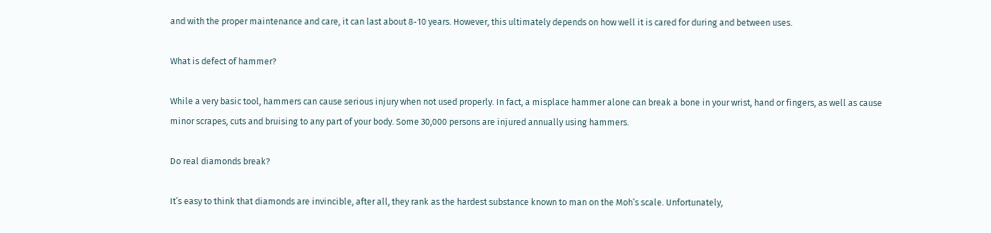and with the proper maintenance and care, it can last about 8-10 years. However, this ultimately depends on how well it is cared for during and between uses.

What is defect of hammer?

While a very basic tool, hammers can cause serious injury when not used properly. In fact, a misplace hammer alone can break a bone in your wrist, hand or fingers, as well as cause minor scrapes, cuts and bruising to any part of your body. Some 30,000 persons are injured annually using hammers.

Do real diamonds break?

It’s easy to think that diamonds are invincible, after all, they rank as the hardest substance known to man on the Moh’s scale. Unfortunately,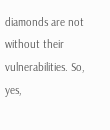diamonds are not without their vulnerabilities. So, yes,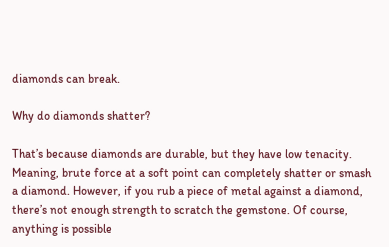diamonds can break.

Why do diamonds shatter?

That’s because diamonds are durable, but they have low tenacity. Meaning, brute force at a soft point can completely shatter or smash a diamond. However, if you rub a piece of metal against a diamond, there’s not enough strength to scratch the gemstone. Of course, anything is possible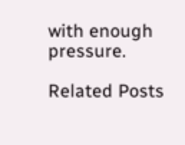with enough pressure.

Related Posts